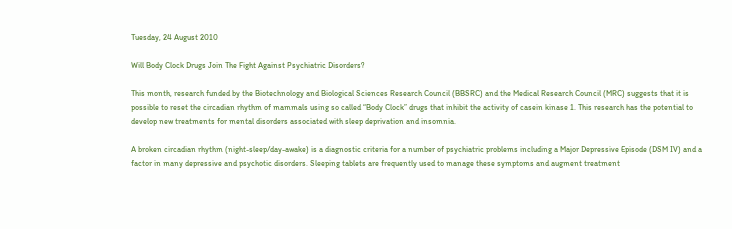Tuesday, 24 August 2010

Will Body Clock Drugs Join The Fight Against Psychiatric Disorders?

This month, research funded by the Biotechnology and Biological Sciences Research Council (BBSRC) and the Medical Research Council (MRC) suggests that it is possible to reset the circadian rhythm of mammals using so called “Body Clock” drugs that inhibit the activity of casein kinase 1. This research has the potential to develop new treatments for mental disorders associated with sleep deprivation and insomnia.

A broken circadian rhythm (night-sleep/day-awake) is a diagnostic criteria for a number of psychiatric problems including a Major Depressive Episode (DSM IV) and a factor in many depressive and psychotic disorders. Sleeping tablets are frequently used to manage these symptoms and augment treatment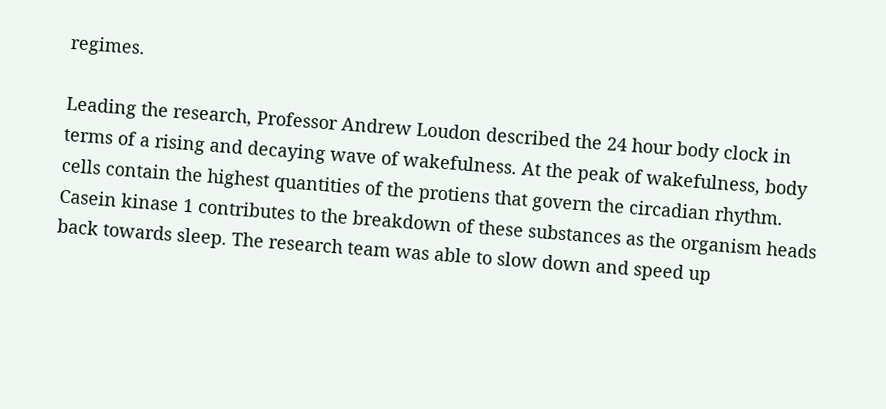regimes.

Leading the research, Professor Andrew Loudon described the 24 hour body clock in terms of a rising and decaying wave of wakefulness. At the peak of wakefulness, body cells contain the highest quantities of the protiens that govern the circadian rhythm. Casein kinase 1 contributes to the breakdown of these substances as the organism heads back towards sleep. The research team was able to slow down and speed up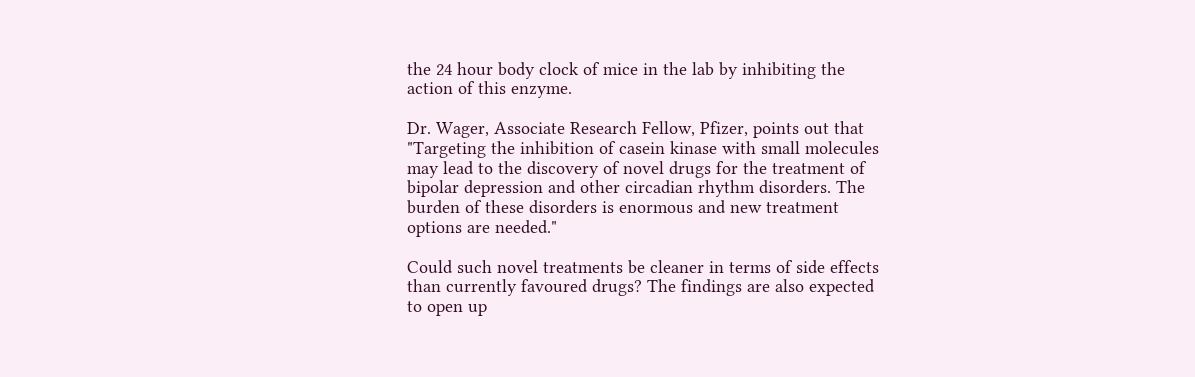the 24 hour body clock of mice in the lab by inhibiting the action of this enzyme.

Dr. Wager, Associate Research Fellow, Pfizer, points out that "Targeting the inhibition of casein kinase with small molecules may lead to the discovery of novel drugs for the treatment of bipolar depression and other circadian rhythm disorders. The burden of these disorders is enormous and new treatment options are needed."

Could such novel treatments be cleaner in terms of side effects than currently favoured drugs? The findings are also expected to open up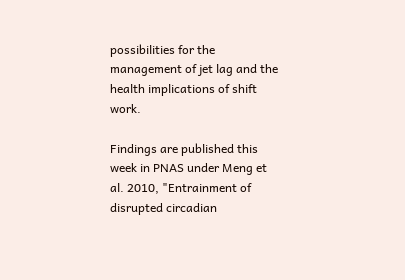possibilities for the management of jet lag and the health implications of shift work.

Findings are published this week in PNAS under Meng et al. 2010, "Entrainment of disrupted circadian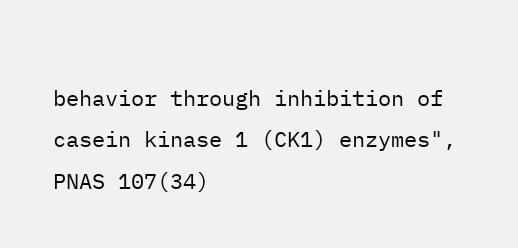behavior through inhibition of casein kinase 1 (CK1) enzymes", PNAS 107(34)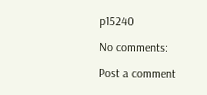p15240

No comments:

Post a comment